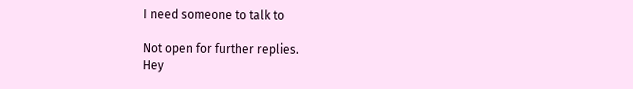I need someone to talk to

Not open for further replies.
Hey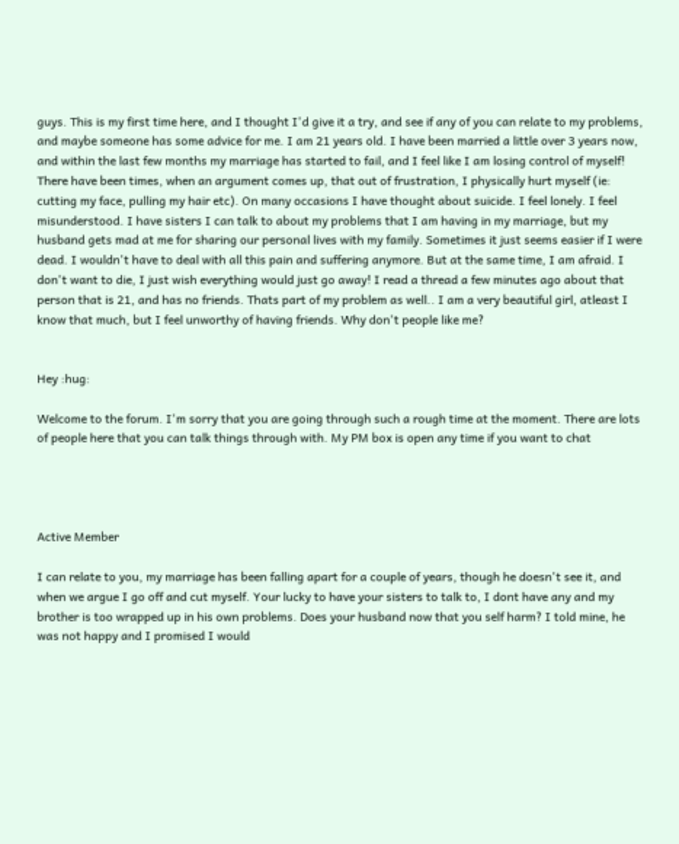guys. This is my first time here, and I thought I'd give it a try, and see if any of you can relate to my problems, and maybe someone has some advice for me. I am 21 years old. I have been married a little over 3 years now, and within the last few months my marriage has started to fail, and I feel like I am losing control of myself! There have been times, when an argument comes up, that out of frustration, I physically hurt myself (ie: cutting my face, pulling my hair etc). On many occasions I have thought about suicide. I feel lonely. I feel misunderstood. I have sisters I can talk to about my problems that I am having in my marriage, but my husband gets mad at me for sharing our personal lives with my family. Sometimes it just seems easier if I were dead. I wouldn't have to deal with all this pain and suffering anymore. But at the same time, I am afraid. I don't want to die, I just wish everything would just go away! I read a thread a few minutes ago about that person that is 21, and has no friends. Thats part of my problem as well.. I am a very beautiful girl, atleast I know that much, but I feel unworthy of having friends. Why don't people like me?


Hey :hug:

Welcome to the forum. I'm sorry that you are going through such a rough time at the moment. There are lots of people here that you can talk things through with. My PM box is open any time if you want to chat




Active Member

I can relate to you, my marriage has been falling apart for a couple of years, though he doesn't see it, and when we argue I go off and cut myself. Your lucky to have your sisters to talk to, I dont have any and my brother is too wrapped up in his own problems. Does your husband now that you self harm? I told mine, he was not happy and I promised I would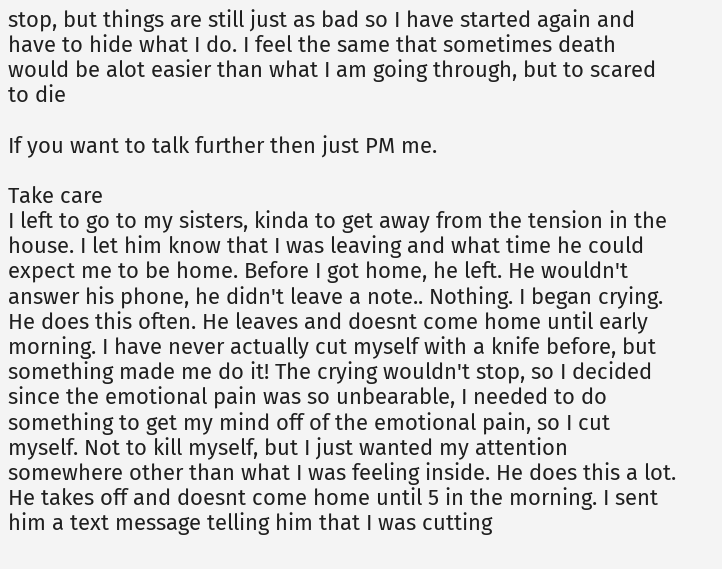stop, but things are still just as bad so I have started again and have to hide what I do. I feel the same that sometimes death would be alot easier than what I am going through, but to scared to die

If you want to talk further then just PM me.

Take care
I left to go to my sisters, kinda to get away from the tension in the house. I let him know that I was leaving and what time he could expect me to be home. Before I got home, he left. He wouldn't answer his phone, he didn't leave a note.. Nothing. I began crying. He does this often. He leaves and doesnt come home until early morning. I have never actually cut myself with a knife before, but something made me do it! The crying wouldn't stop, so I decided since the emotional pain was so unbearable, I needed to do something to get my mind off of the emotional pain, so I cut myself. Not to kill myself, but I just wanted my attention somewhere other than what I was feeling inside. He does this a lot. He takes off and doesnt come home until 5 in the morning. I sent him a text message telling him that I was cutting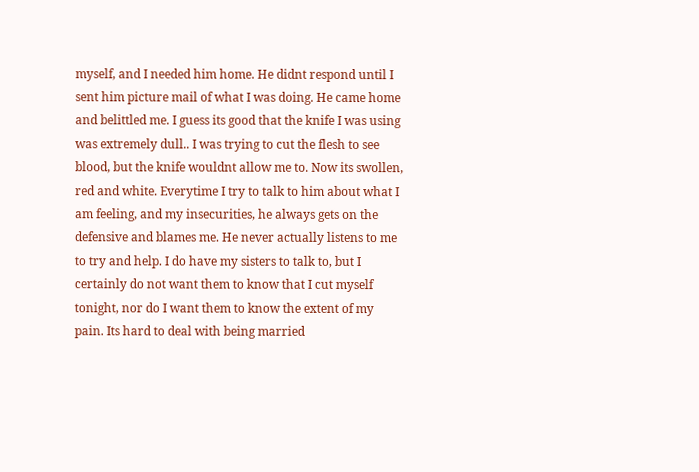myself, and I needed him home. He didnt respond until I sent him picture mail of what I was doing. He came home and belittled me. I guess its good that the knife I was using was extremely dull.. I was trying to cut the flesh to see blood, but the knife wouldnt allow me to. Now its swollen, red and white. Everytime I try to talk to him about what I am feeling, and my insecurities, he always gets on the defensive and blames me. He never actually listens to me to try and help. I do have my sisters to talk to, but I certainly do not want them to know that I cut myself tonight, nor do I want them to know the extent of my pain. Its hard to deal with being married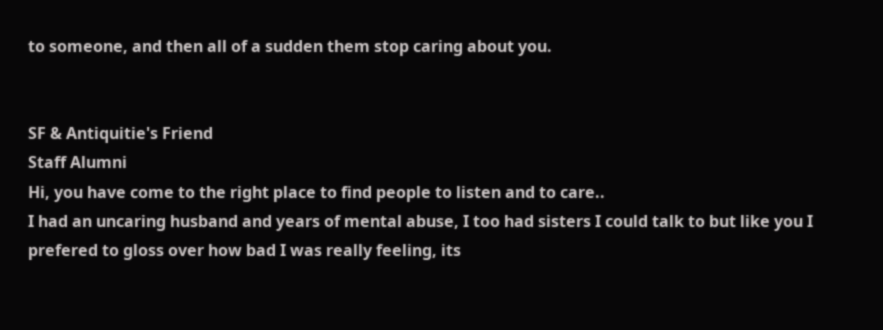to someone, and then all of a sudden them stop caring about you.


SF & Antiquitie's Friend
Staff Alumni
Hi, you have come to the right place to find people to listen and to care..
I had an uncaring husband and years of mental abuse, I too had sisters I could talk to but like you I prefered to gloss over how bad I was really feeling, its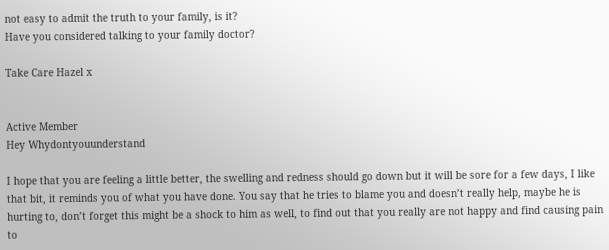not easy to admit the truth to your family, is it?
Have you considered talking to your family doctor?

Take Care Hazel x


Active Member
Hey Whydontyouunderstand

I hope that you are feeling a little better, the swelling and redness should go down but it will be sore for a few days, I like that bit, it reminds you of what you have done. You say that he tries to blame you and doesn’t really help, maybe he is hurting to, don’t forget this might be a shock to him as well, to find out that you really are not happy and find causing pain to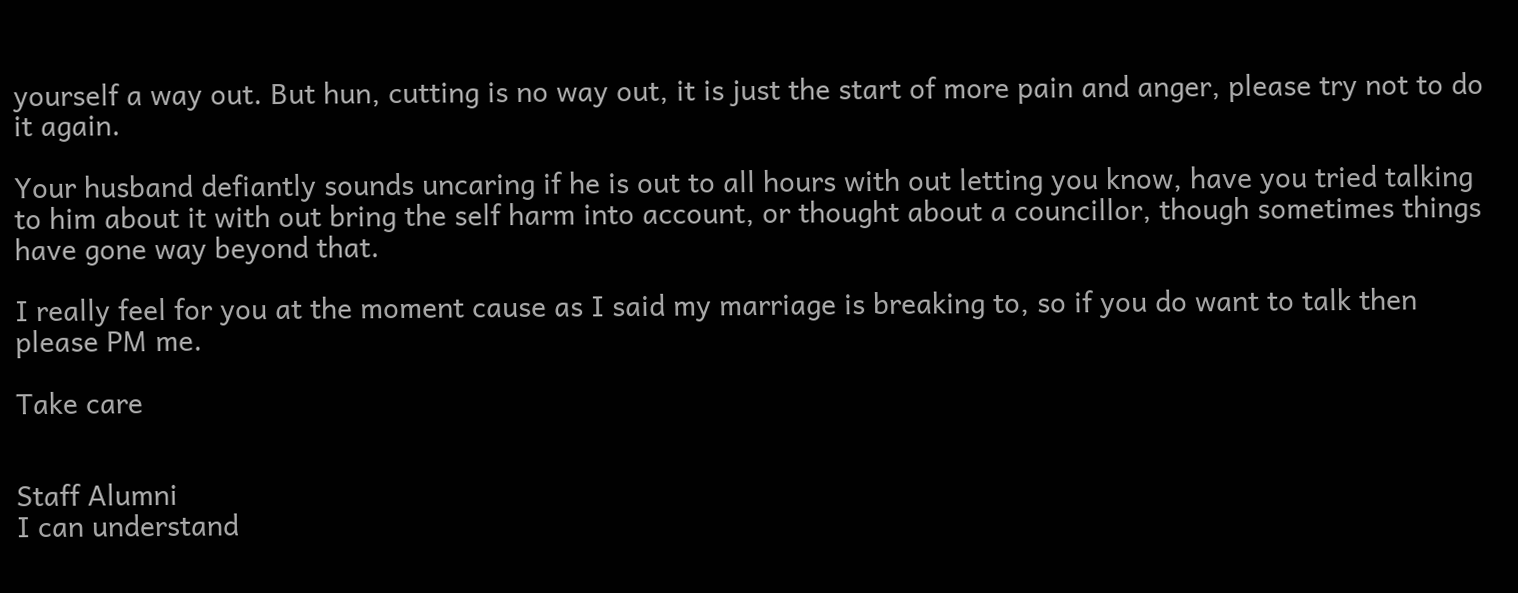yourself a way out. But hun, cutting is no way out, it is just the start of more pain and anger, please try not to do it again.

Your husband defiantly sounds uncaring if he is out to all hours with out letting you know, have you tried talking to him about it with out bring the self harm into account, or thought about a councillor, though sometimes things have gone way beyond that.

I really feel for you at the moment cause as I said my marriage is breaking to, so if you do want to talk then please PM me.

Take care


Staff Alumni
I can understand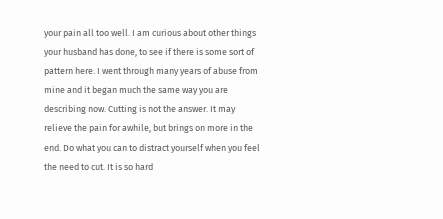your pain all too well. I am curious about other things your husband has done, to see if there is some sort of pattern here. I went through many years of abuse from mine and it began much the same way you are describing now. Cutting is not the answer. It may relieve the pain for awhile, but brings on more in the end. Do what you can to distract yourself when you feel the need to cut. It is so hard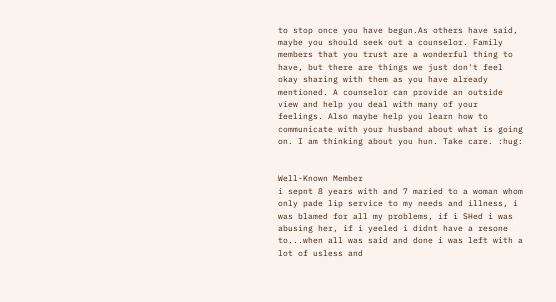to stop once you have begun.As others have said, maybe you should seek out a counselor. Family members that you trust are a wonderful thing to have, but there are things we just don't feel okay sharing with them as you have already mentioned. A counselor can provide an outside view and help you deal with many of your feelings. Also maybe help you learn how to communicate with your husband about what is going on. I am thinking about you hun. Take care. :hug:


Well-Known Member
i sepnt 8 years with and 7 maried to a woman whom only pade lip service to my needs and illness, i was blamed for all my problems, if i SHed i was abusing her, if i yeeled i didnt have a resone to...when all was said and done i was left with a lot of usless and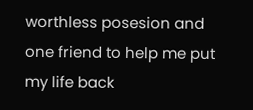worthless posesion and one friend to help me put my life back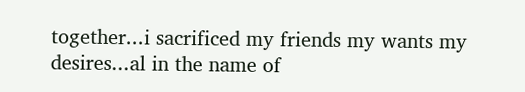together...i sacrificed my friends my wants my desires...al in the name of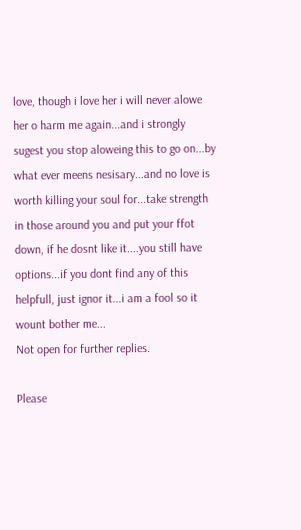love, though i love her i will never alowe her o harm me again...and i strongly sugest you stop aloweing this to go on...by what ever meens nesisary...and no love is worth killing your soul for...take strength in those around you and put your ffot down, if he dosnt like it....you still have options...if you dont find any of this helpfull, just ignor it...i am a fool so it wount bother me...
Not open for further replies.

Please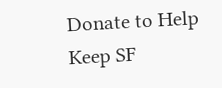Donate to Help Keep SF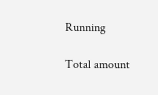Running

Total amount